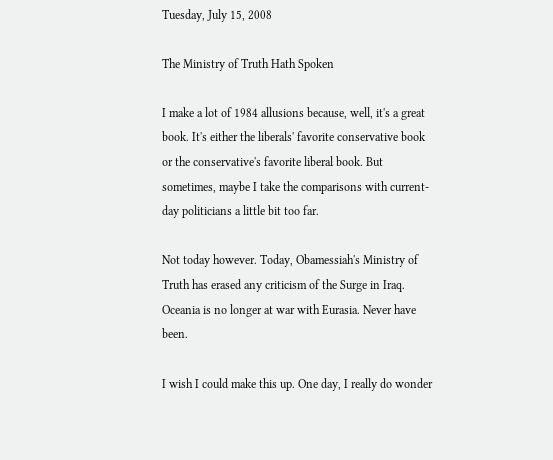Tuesday, July 15, 2008

The Ministry of Truth Hath Spoken

I make a lot of 1984 allusions because, well, it's a great book. It's either the liberals' favorite conservative book or the conservative's favorite liberal book. But sometimes, maybe I take the comparisons with current-day politicians a little bit too far.

Not today however. Today, Obamessiah's Ministry of Truth has erased any criticism of the Surge in Iraq. Oceania is no longer at war with Eurasia. Never have been.

I wish I could make this up. One day, I really do wonder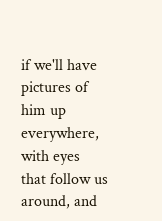if we'll have pictures of him up everywhere, with eyes that follow us around, and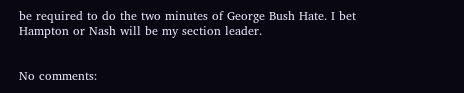be required to do the two minutes of George Bush Hate. I bet Hampton or Nash will be my section leader.


No comments: